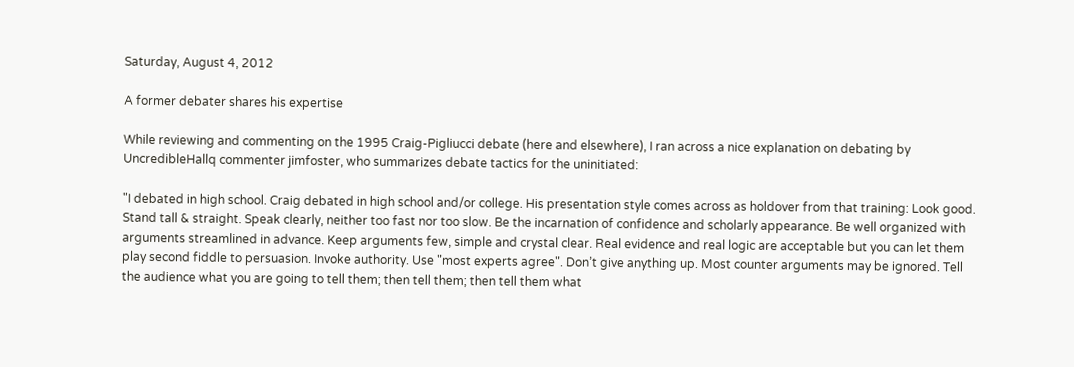Saturday, August 4, 2012

A former debater shares his expertise

While reviewing and commenting on the 1995 Craig-Pigliucci debate (here and elsewhere), I ran across a nice explanation on debating by UncredibleHallq commenter jimfoster, who summarizes debate tactics for the uninitiated:

"I debated in high school. Craig debated in high school and/or college. His presentation style comes across as holdover from that training: Look good. Stand tall & straight. Speak clearly, neither too fast nor too slow. Be the incarnation of confidence and scholarly appearance. Be well organized with arguments streamlined in advance. Keep arguments few, simple and crystal clear. Real evidence and real logic are acceptable but you can let them play second fiddle to persuasion. Invoke authority. Use "most experts agree". Don’t give anything up. Most counter arguments may be ignored. Tell the audience what you are going to tell them; then tell them; then tell them what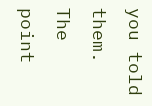you told them. The point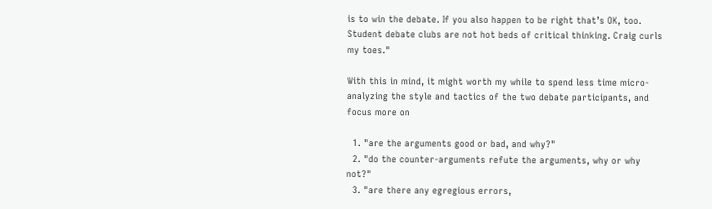is to win the debate. If you also happen to be right that’s OK, too. Student debate clubs are not hot beds of critical thinking. Craig curls my toes."

With this in mind, it might worth my while to spend less time micro-analyzing the style and tactics of the two debate participants, and focus more on

  1. "are the arguments good or bad, and why?"
  2. "do the counter-arguments refute the arguments, why or why not?"
  3. "are there any egregious errors,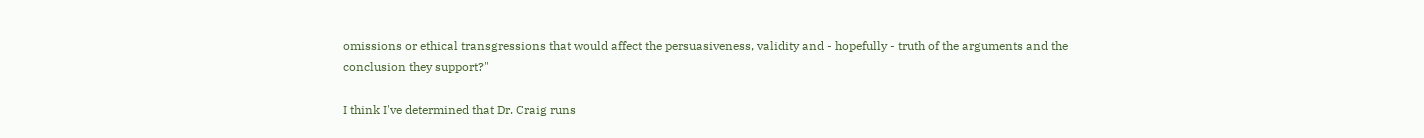omissions or ethical transgressions that would affect the persuasiveness, validity and - hopefully - truth of the arguments and the conclusion they support?"

I think I've determined that Dr. Craig runs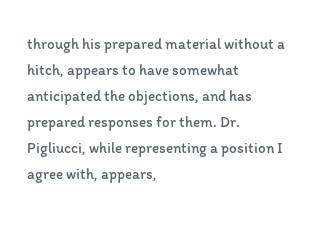through his prepared material without a hitch, appears to have somewhat anticipated the objections, and has prepared responses for them. Dr. Pigliucci, while representing a position I agree with, appears,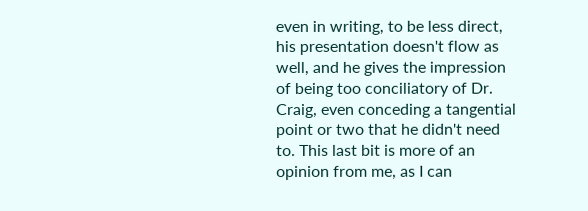even in writing, to be less direct, his presentation doesn't flow as well, and he gives the impression of being too conciliatory of Dr. Craig, even conceding a tangential point or two that he didn't need to. This last bit is more of an opinion from me, as I can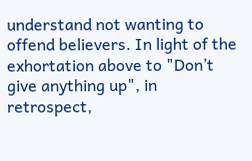understand not wanting to offend believers. In light of the exhortation above to "Don’t give anything up", in retrospect,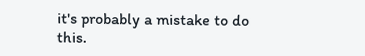it's probably a mistake to do this.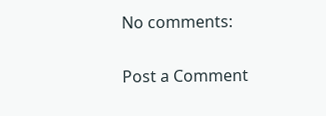No comments:

Post a Comment